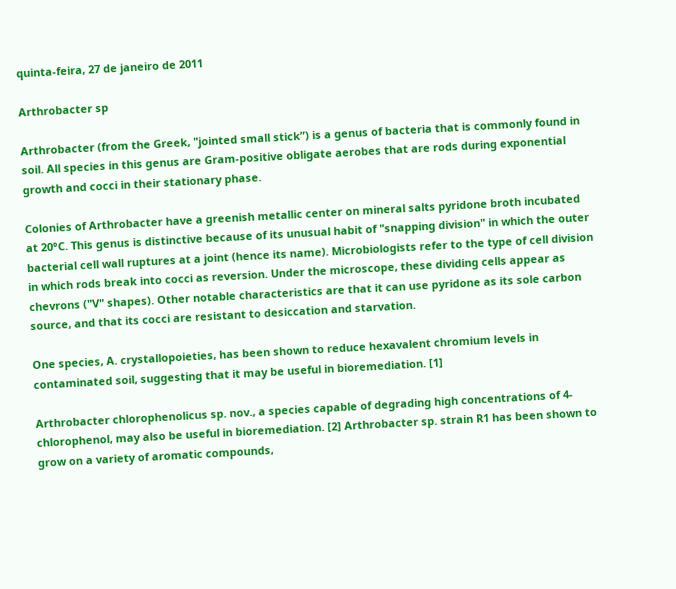quinta-feira, 27 de janeiro de 2011

Arthrobacter sp

Arthrobacter (from the Greek, "jointed small stick”) is a genus of bacteria that is commonly found in soil. All species in this genus are Gram-positive obligate aerobes that are rods during exponential growth and cocci in their stationary phase.

Colonies of Arthrobacter have a greenish metallic center on mineral salts pyridone broth incubated at 20°C. This genus is distinctive because of its unusual habit of "snapping division" in which the outer bacterial cell wall ruptures at a joint (hence its name). Microbiologists refer to the type of cell division in which rods break into cocci as reversion. Under the microscope, these dividing cells appear as chevrons ("V" shapes). Other notable characteristics are that it can use pyridone as its sole carbon source, and that its cocci are resistant to desiccation and starvation.

One species, A. crystallopoieties, has been shown to reduce hexavalent chromium levels in contaminated soil, suggesting that it may be useful in bioremediation. [1]

Arthrobacter chlorophenolicus sp. nov., a species capable of degrading high concentrations of 4-chlorophenol, may also be useful in bioremediation. [2] Arthrobacter sp. strain R1 has been shown to grow on a variety of aromatic compounds,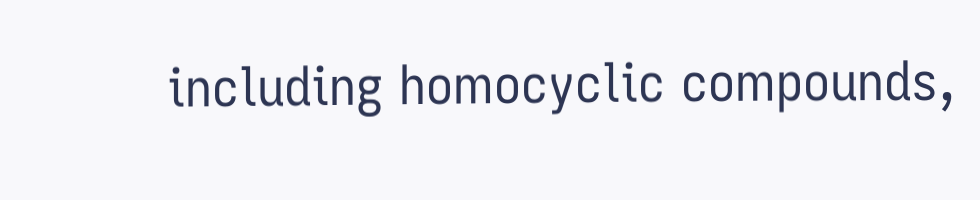including homocyclic compounds,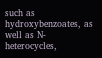such as hydroxybenzoates, as well as N-heterocycles,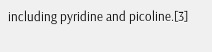including pyridine and picoline.[3]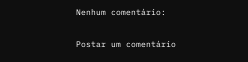Nenhum comentário:

Postar um comentário